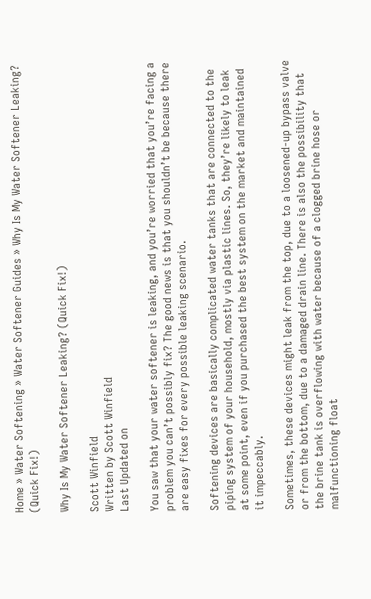Home » Water Softening » Water Softener Guides » Why Is My Water Softener Leaking? (Quick Fix!)

Why Is My Water Softener Leaking? (Quick Fix!)

Scott Winfield
Written by Scott Winfield
Last Updated on

You saw that your water softener is leaking, and you’re worried that you’re facing a problem you can’t possibly fix? The good news is that you shouldn’t be because there are easy fixes for every possible leaking scenario.

Softening devices are basically complicated water tanks that are connected to the piping system of your household, mostly via plastic lines. So, they’re likely to leak at some point, even if you purchased the best system on the market and maintained it impeccably.

Sometimes, these devices might leak from the top, due to a loosened-up bypass valve or from the bottom, due to a damaged drain line. There is also the possibility that the brine tank is overflowing with water because of a clogged brine hose or malfunctioning float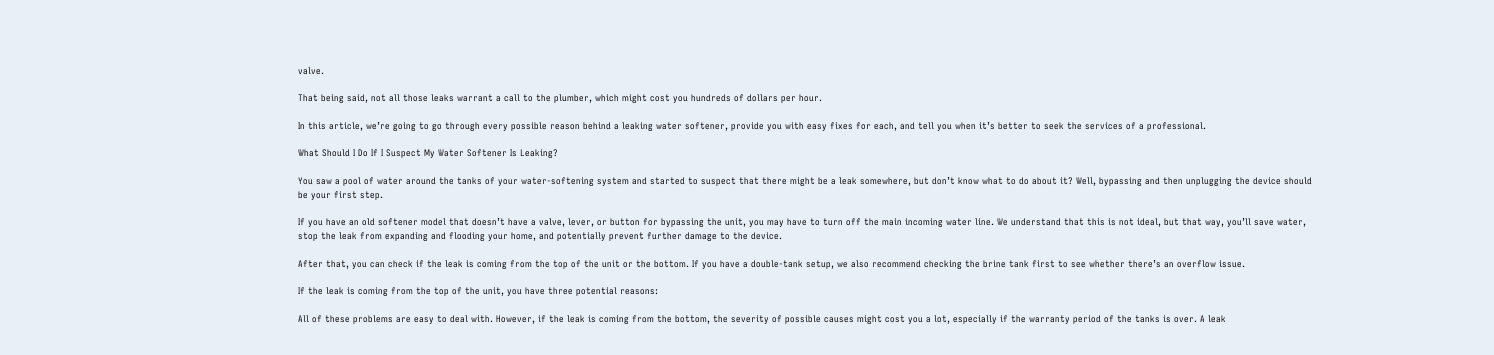valve.

That being said, not all those leaks warrant a call to the plumber, which might cost you hundreds of dollars per hour.

In this article, we’re going to go through every possible reason behind a leaking water softener, provide you with easy fixes for each, and tell you when it’s better to seek the services of a professional.

What Should I Do If I Suspect My Water Softener Is Leaking?

You saw a pool of water around the tanks of your water-softening system and started to suspect that there might be a leak somewhere, but don’t know what to do about it? Well, bypassing and then unplugging the device should be your first step.

If you have an old softener model that doesn’t have a valve, lever, or button for bypassing the unit, you may have to turn off the main incoming water line. We understand that this is not ideal, but that way, you’ll save water, stop the leak from expanding and flooding your home, and potentially prevent further damage to the device.

After that, you can check if the leak is coming from the top of the unit or the bottom. If you have a double-tank setup, we also recommend checking the brine tank first to see whether there’s an overflow issue.

If the leak is coming from the top of the unit, you have three potential reasons:

All of these problems are easy to deal with. However, if the leak is coming from the bottom, the severity of possible causes might cost you a lot, especially if the warranty period of the tanks is over. A leak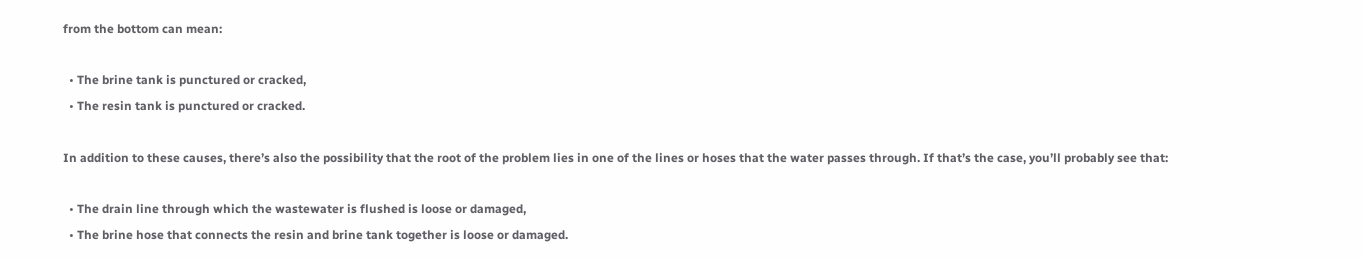from the bottom can mean:

  • The brine tank is punctured or cracked,
  • The resin tank is punctured or cracked.

In addition to these causes, there’s also the possibility that the root of the problem lies in one of the lines or hoses that the water passes through. If that’s the case, you’ll probably see that:

  • The drain line through which the wastewater is flushed is loose or damaged,
  • The brine hose that connects the resin and brine tank together is loose or damaged.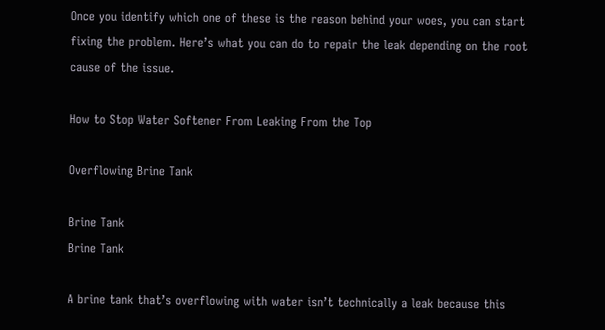Once you identify which one of these is the reason behind your woes, you can start fixing the problem. Here’s what you can do to repair the leak depending on the root cause of the issue.

How to Stop Water Softener From Leaking From the Top

Overflowing Brine Tank

Brine Tank
Brine Tank

A brine tank that’s overflowing with water isn’t technically a leak because this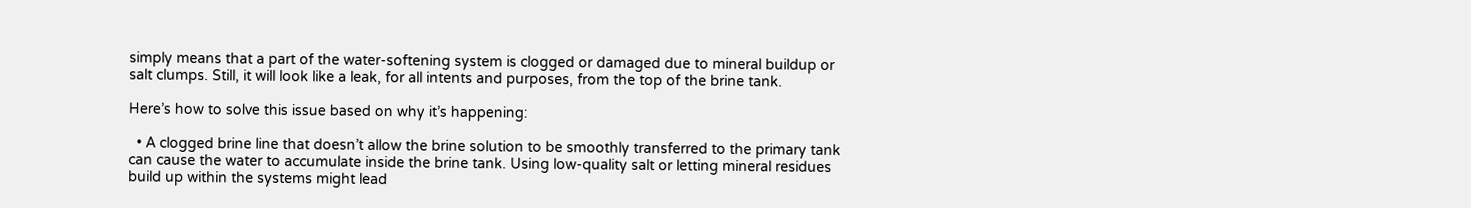simply means that a part of the water-softening system is clogged or damaged due to mineral buildup or salt clumps. Still, it will look like a leak, for all intents and purposes, from the top of the brine tank.

Here’s how to solve this issue based on why it’s happening:

  • A clogged brine line that doesn’t allow the brine solution to be smoothly transferred to the primary tank can cause the water to accumulate inside the brine tank. Using low-quality salt or letting mineral residues build up within the systems might lead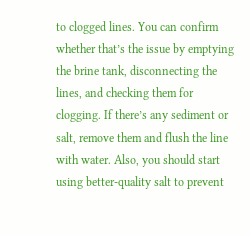to clogged lines. You can confirm whether that’s the issue by emptying the brine tank, disconnecting the lines, and checking them for clogging. If there’s any sediment or salt, remove them and flush the line with water. Also, you should start using better-quality salt to prevent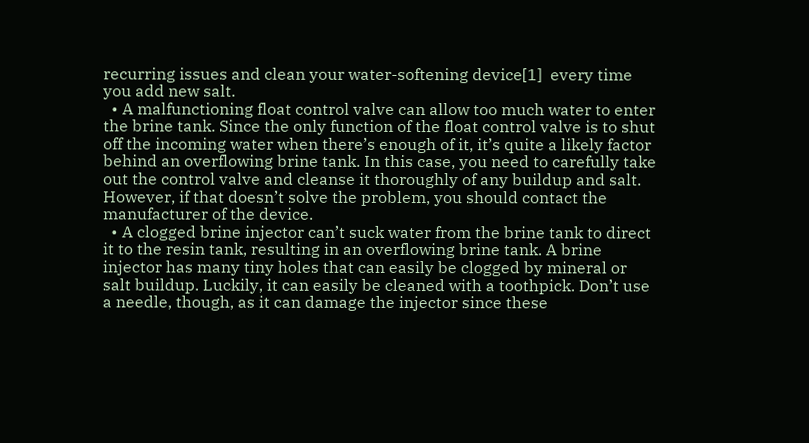recurring issues and clean your water-softening device[1]  every time you add new salt.
  • A malfunctioning float control valve can allow too much water to enter the brine tank. Since the only function of the float control valve is to shut off the incoming water when there’s enough of it, it’s quite a likely factor behind an overflowing brine tank. In this case, you need to carefully take out the control valve and cleanse it thoroughly of any buildup and salt. However, if that doesn’t solve the problem, you should contact the manufacturer of the device.
  • A clogged brine injector can’t suck water from the brine tank to direct it to the resin tank, resulting in an overflowing brine tank. A brine injector has many tiny holes that can easily be clogged by mineral or salt buildup. Luckily, it can easily be cleaned with a toothpick. Don’t use a needle, though, as it can damage the injector since these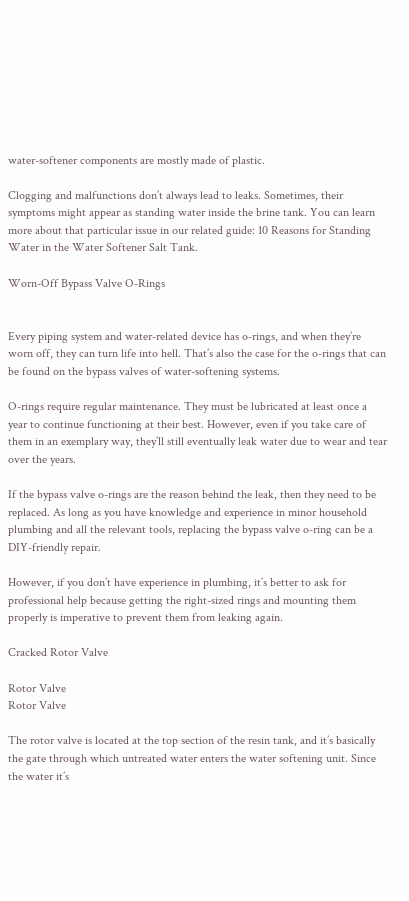water-softener components are mostly made of plastic.

Clogging and malfunctions don’t always lead to leaks. Sometimes, their symptoms might appear as standing water inside the brine tank. You can learn more about that particular issue in our related guide: 10 Reasons for Standing Water in the Water Softener Salt Tank.

Worn-Off Bypass Valve O-Rings


Every piping system and water-related device has o-rings, and when they’re worn off, they can turn life into hell. That’s also the case for the o-rings that can be found on the bypass valves of water-softening systems.

O-rings require regular maintenance. They must be lubricated at least once a year to continue functioning at their best. However, even if you take care of them in an exemplary way, they’ll still eventually leak water due to wear and tear over the years.

If the bypass valve o-rings are the reason behind the leak, then they need to be replaced. As long as you have knowledge and experience in minor household plumbing and all the relevant tools, replacing the bypass valve o-ring can be a DIY-friendly repair.

However, if you don’t have experience in plumbing, it’s better to ask for professional help because getting the right-sized rings and mounting them properly is imperative to prevent them from leaking again.

Cracked Rotor Valve

Rotor Valve
Rotor Valve

The rotor valve is located at the top section of the resin tank, and it’s basically the gate through which untreated water enters the water softening unit. Since the water it’s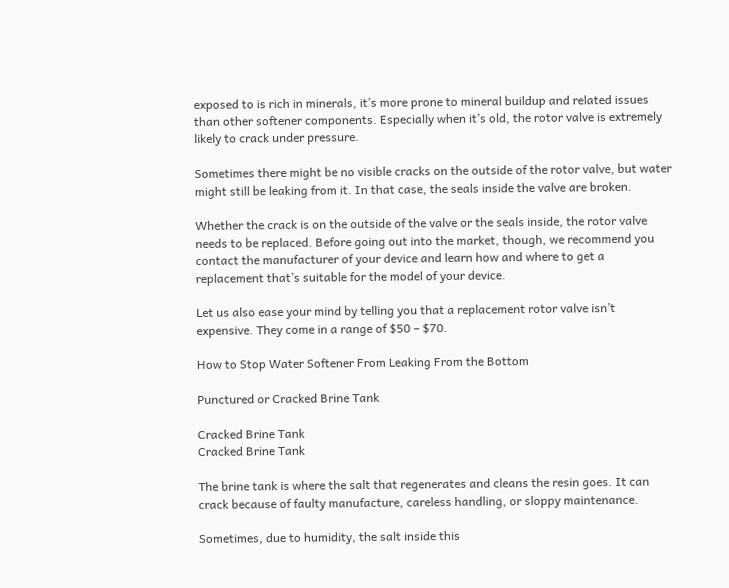exposed to is rich in minerals, it’s more prone to mineral buildup and related issues than other softener components. Especially when it’s old, the rotor valve is extremely likely to crack under pressure.

Sometimes there might be no visible cracks on the outside of the rotor valve, but water might still be leaking from it. In that case, the seals inside the valve are broken.

Whether the crack is on the outside of the valve or the seals inside, the rotor valve needs to be replaced. Before going out into the market, though, we recommend you contact the manufacturer of your device and learn how and where to get a replacement that’s suitable for the model of your device.

Let us also ease your mind by telling you that a replacement rotor valve isn’t expensive. They come in a range of $50 – $70.

How to Stop Water Softener From Leaking From the Bottom

Punctured or Cracked Brine Tank

Cracked Brine Tank
Cracked Brine Tank

The brine tank is where the salt that regenerates and cleans the resin goes. It can crack because of faulty manufacture, careless handling, or sloppy maintenance.

Sometimes, due to humidity, the salt inside this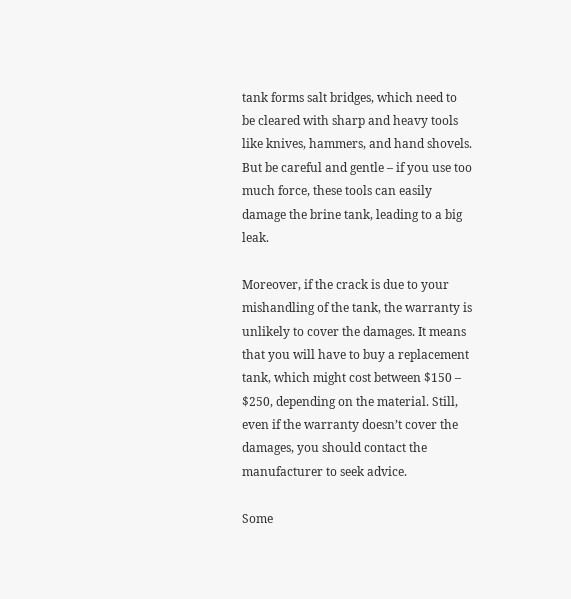tank forms salt bridges, which need to be cleared with sharp and heavy tools like knives, hammers, and hand shovels. But be careful and gentle – if you use too much force, these tools can easily damage the brine tank, leading to a big leak.

Moreover, if the crack is due to your mishandling of the tank, the warranty is unlikely to cover the damages. It means that you will have to buy a replacement tank, which might cost between $150 – $250, depending on the material. Still, even if the warranty doesn’t cover the damages, you should contact the manufacturer to seek advice.

Some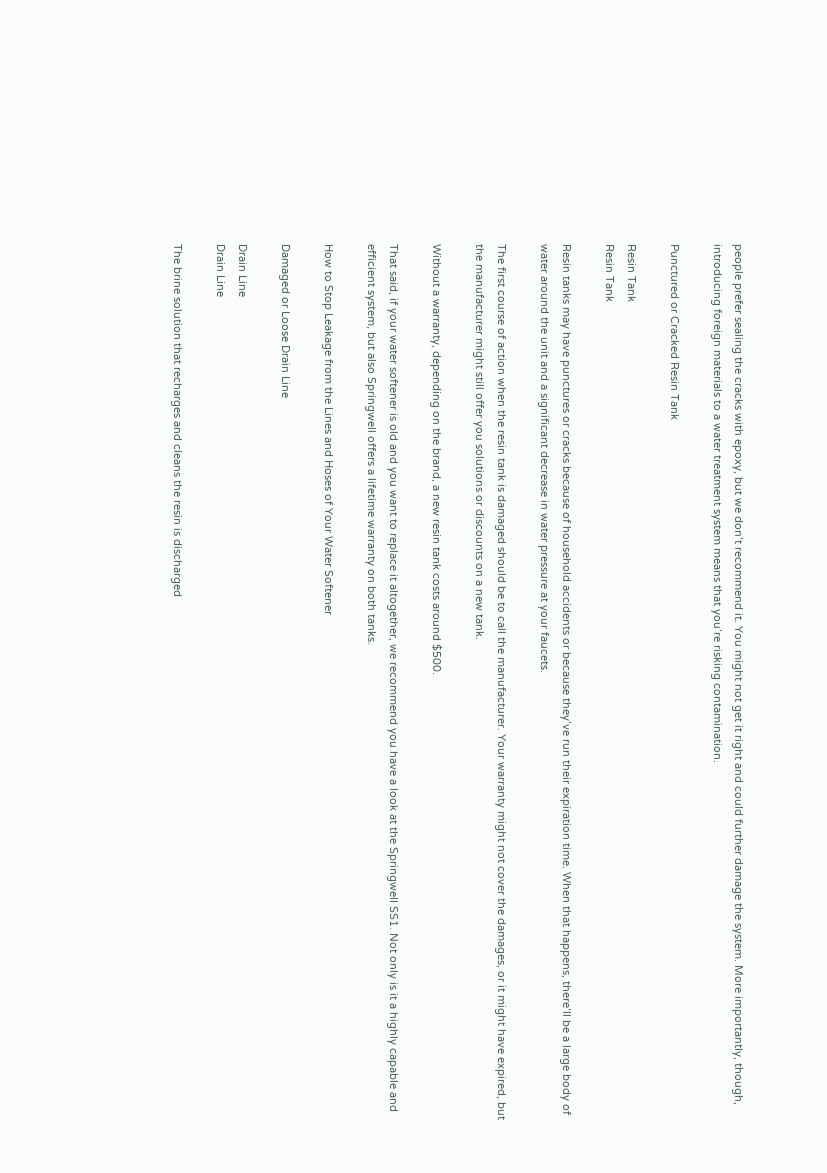people prefer sealing the cracks with epoxy, but we don’t recommend it. You might not get it right and could further damage the system. More importantly, though, introducing foreign materials to a water treatment system means that you’re risking contamination.

Punctured or Cracked Resin Tank

Resin Tank
Resin Tank

Resin tanks may have punctures or cracks because of household accidents or because they’ve run their expiration time. When that happens, there’ll be a large body of water around the unit and a significant decrease in water pressure at your faucets.

The first course of action when the resin tank is damaged should be to call the manufacturer. Your warranty might not cover the damages, or it might have expired, but the manufacturer might still offer you solutions or discounts on a new tank.

Without a warranty, depending on the brand, a new resin tank costs around $500.

That said, if your water softener is old and you want to replace it altogether, we recommend you have a look at the Springwell SS1. Not only is it a highly capable and efficient system, but also Springwell offers a lifetime warranty on both tanks.

How to Stop Leakage from the Lines and Hoses of Your Water Softener

Damaged or Loose Drain Line

Drain Line
Drain Line

The brine solution that recharges and cleans the resin is discharged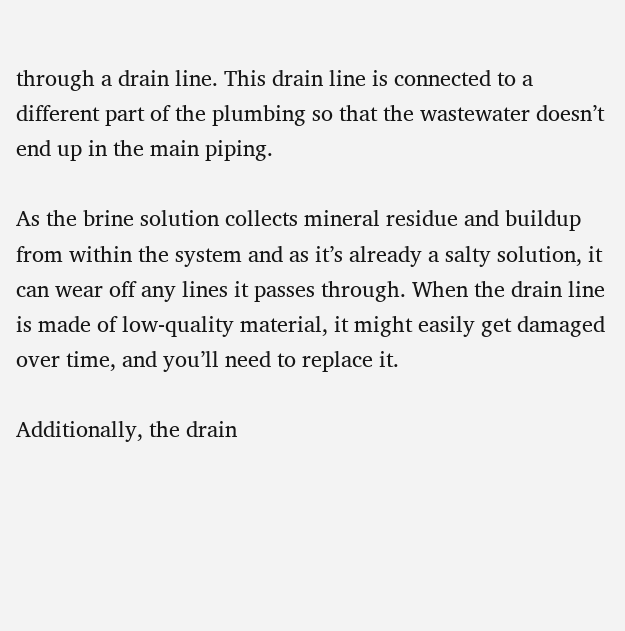through a drain line. This drain line is connected to a different part of the plumbing so that the wastewater doesn’t end up in the main piping.

As the brine solution collects mineral residue and buildup from within the system and as it’s already a salty solution, it can wear off any lines it passes through. When the drain line is made of low-quality material, it might easily get damaged over time, and you’ll need to replace it.

Additionally, the drain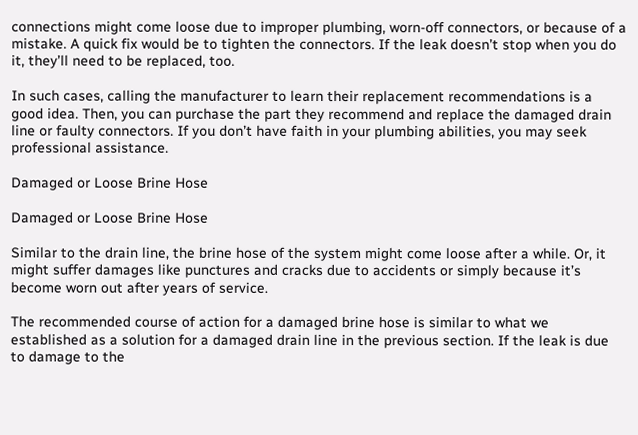connections might come loose due to improper plumbing, worn-off connectors, or because of a mistake. A quick fix would be to tighten the connectors. If the leak doesn’t stop when you do it, they’ll need to be replaced, too.

In such cases, calling the manufacturer to learn their replacement recommendations is a good idea. Then, you can purchase the part they recommend and replace the damaged drain line or faulty connectors. If you don’t have faith in your plumbing abilities, you may seek professional assistance.

Damaged or Loose Brine Hose

Damaged or Loose Brine Hose

Similar to the drain line, the brine hose of the system might come loose after a while. Or, it might suffer damages like punctures and cracks due to accidents or simply because it’s become worn out after years of service.

The recommended course of action for a damaged brine hose is similar to what we established as a solution for a damaged drain line in the previous section. If the leak is due to damage to the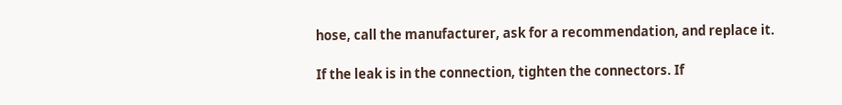hose, call the manufacturer, ask for a recommendation, and replace it.

If the leak is in the connection, tighten the connectors. If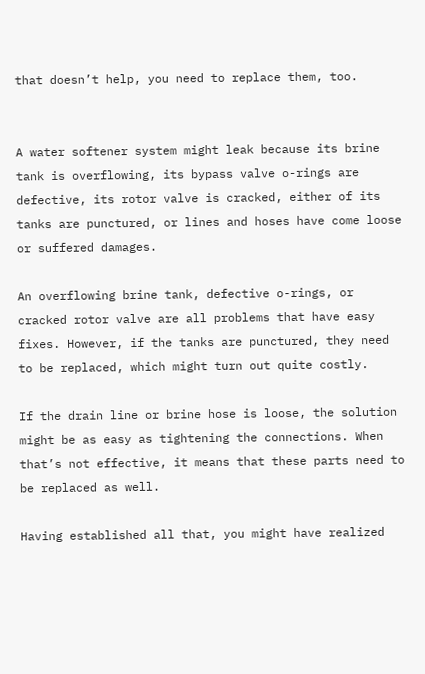that doesn’t help, you need to replace them, too.


A water softener system might leak because its brine tank is overflowing, its bypass valve o-rings are defective, its rotor valve is cracked, either of its tanks are punctured, or lines and hoses have come loose or suffered damages.

An overflowing brine tank, defective o-rings, or cracked rotor valve are all problems that have easy fixes. However, if the tanks are punctured, they need to be replaced, which might turn out quite costly.

If the drain line or brine hose is loose, the solution might be as easy as tightening the connections. When that’s not effective, it means that these parts need to be replaced as well.

Having established all that, you might have realized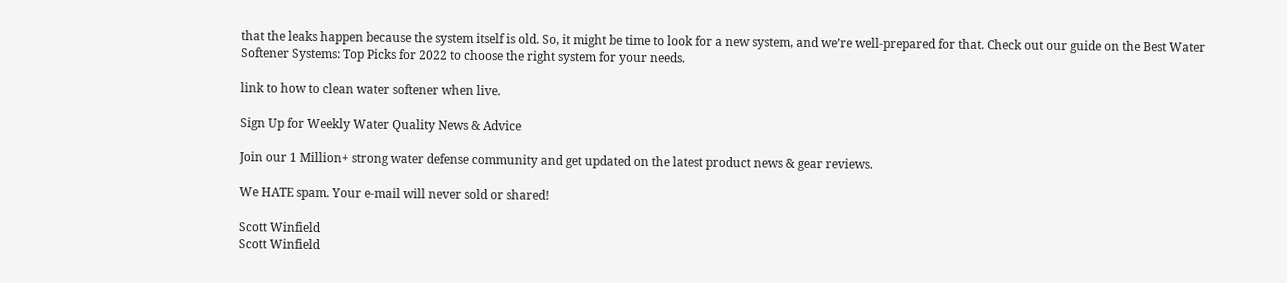that the leaks happen because the system itself is old. So, it might be time to look for a new system, and we’re well-prepared for that. Check out our guide on the Best Water Softener Systems: Top Picks for 2022 to choose the right system for your needs.

link to how to clean water softener when live.

Sign Up for Weekly Water Quality News & Advice

Join our 1 Million+ strong water defense community and get updated on the latest product news & gear reviews.

We HATE spam. Your e-mail will never sold or shared!

Scott Winfield
Scott Winfield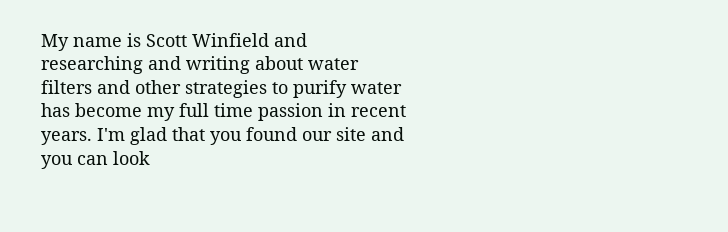My name is Scott Winfield and researching and writing about water filters and other strategies to purify water has become my full time passion in recent years. I'm glad that you found our site and you can look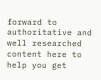forward to authoritative and well researched content here to help you get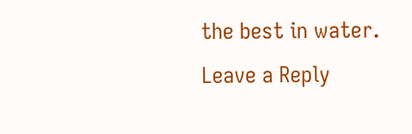the best in water.
Leave a Reply